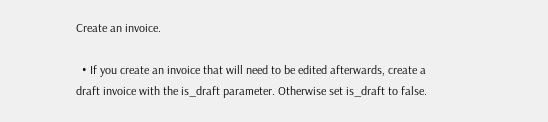Create an invoice.

  • If you create an invoice that will need to be edited afterwards, create a draft invoice with the is_draft parameter. Otherwise set is_draft to false.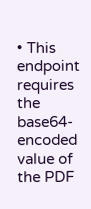• This endpoint requires the base64-encoded value of the PDF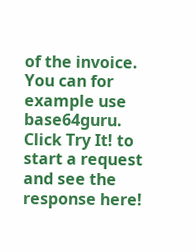of the invoice. You can for example use base64guru.
Click Try It! to start a request and see the response here!